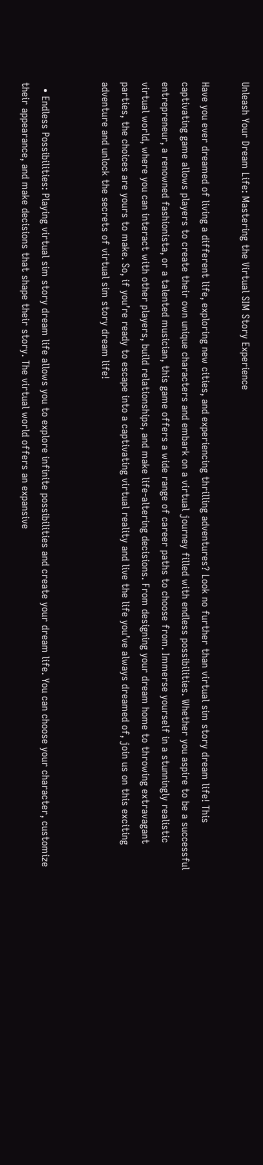Unleash Your Dream Life: Mastering the Virtual SIM Story Experience

Have you ever dreamed of living a different life, exploring new cities, and experiencing thrilling adventures? Look no further than virtual sim story dream life! This captivating game allows players to create their own unique characters and embark on a virtual journey filled with endless possibilities. Whether you aspire to be a successful entrepreneur, a renowned fashionista, or a talented musician, this game offers a wide range of career paths to choose from. Immerse yourself in a stunningly realistic virtual world, where you can interact with other players, build relationships, and make life-altering decisions. From designing your dream home to throwing extravagant parties, the choices are yours to make. So, if you’re ready to escape into a captivating virtual reality and live the life you’ve always dreamed of, join us on this exciting adventure and unlock the secrets of virtual sim story dream life!


  • Endless Possibilities: Playing virtual sim story dream life allows you to explore infinite possibilities and create your dream life. You can choose your character, customize their appearance, and make decisions that shape their story. The virtual world offers an expansive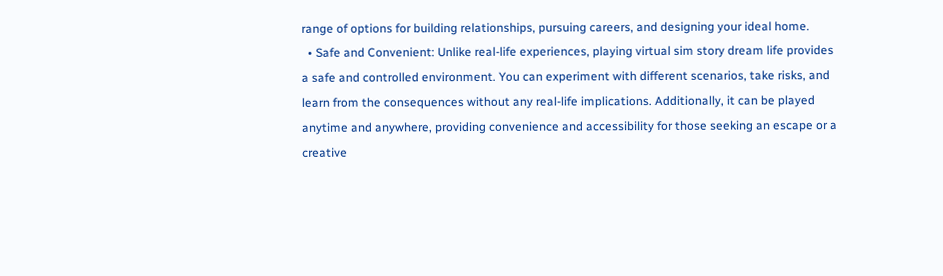range of options for building relationships, pursuing careers, and designing your ideal home.
  • Safe and Convenient: Unlike real-life experiences, playing virtual sim story dream life provides a safe and controlled environment. You can experiment with different scenarios, take risks, and learn from the consequences without any real-life implications. Additionally, it can be played anytime and anywhere, providing convenience and accessibility for those seeking an escape or a creative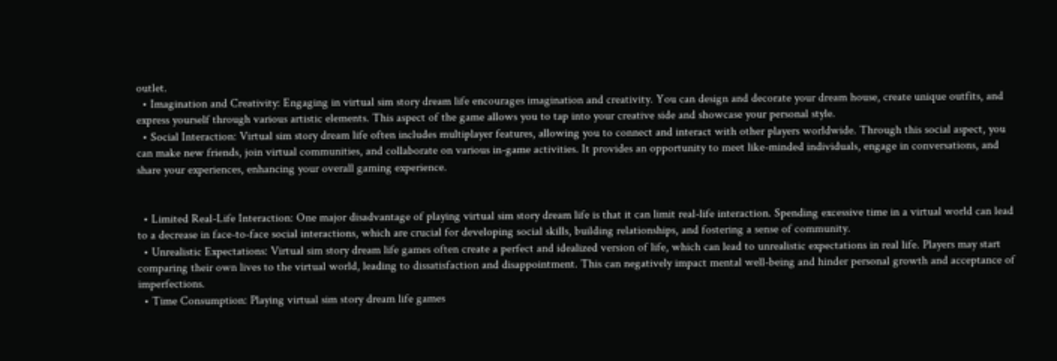outlet.
  • Imagination and Creativity: Engaging in virtual sim story dream life encourages imagination and creativity. You can design and decorate your dream house, create unique outfits, and express yourself through various artistic elements. This aspect of the game allows you to tap into your creative side and showcase your personal style.
  • Social Interaction: Virtual sim story dream life often includes multiplayer features, allowing you to connect and interact with other players worldwide. Through this social aspect, you can make new friends, join virtual communities, and collaborate on various in-game activities. It provides an opportunity to meet like-minded individuals, engage in conversations, and share your experiences, enhancing your overall gaming experience.


  • Limited Real-Life Interaction: One major disadvantage of playing virtual sim story dream life is that it can limit real-life interaction. Spending excessive time in a virtual world can lead to a decrease in face-to-face social interactions, which are crucial for developing social skills, building relationships, and fostering a sense of community.
  • Unrealistic Expectations: Virtual sim story dream life games often create a perfect and idealized version of life, which can lead to unrealistic expectations in real life. Players may start comparing their own lives to the virtual world, leading to dissatisfaction and disappointment. This can negatively impact mental well-being and hinder personal growth and acceptance of imperfections.
  • Time Consumption: Playing virtual sim story dream life games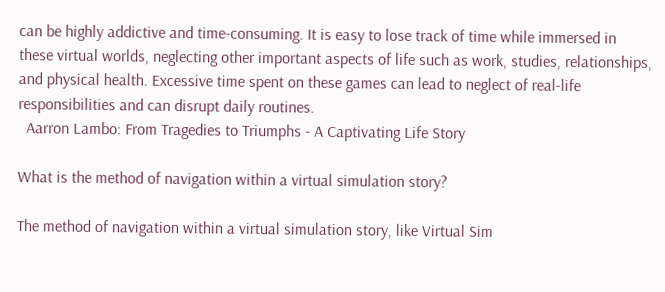can be highly addictive and time-consuming. It is easy to lose track of time while immersed in these virtual worlds, neglecting other important aspects of life such as work, studies, relationships, and physical health. Excessive time spent on these games can lead to neglect of real-life responsibilities and can disrupt daily routines.
  Aarron Lambo: From Tragedies to Triumphs - A Captivating Life Story

What is the method of navigation within a virtual simulation story?

The method of navigation within a virtual simulation story, like Virtual Sim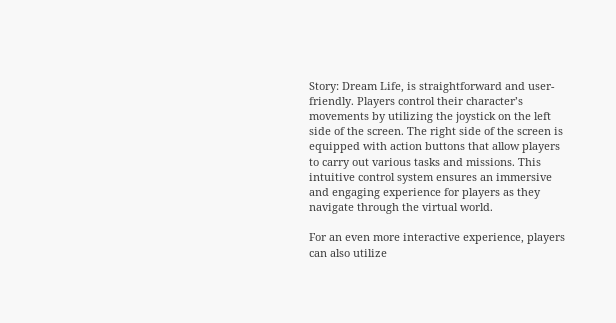Story: Dream Life, is straightforward and user-friendly. Players control their character’s movements by utilizing the joystick on the left side of the screen. The right side of the screen is equipped with action buttons that allow players to carry out various tasks and missions. This intuitive control system ensures an immersive and engaging experience for players as they navigate through the virtual world.

For an even more interactive experience, players can also utilize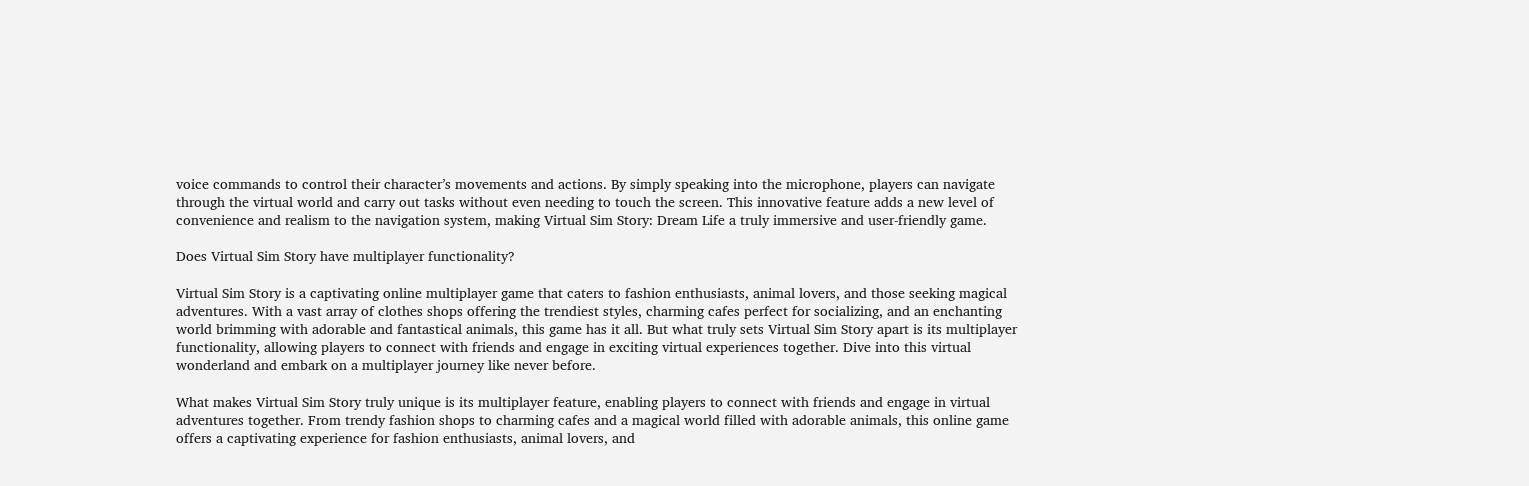voice commands to control their character’s movements and actions. By simply speaking into the microphone, players can navigate through the virtual world and carry out tasks without even needing to touch the screen. This innovative feature adds a new level of convenience and realism to the navigation system, making Virtual Sim Story: Dream Life a truly immersive and user-friendly game.

Does Virtual Sim Story have multiplayer functionality?

Virtual Sim Story is a captivating online multiplayer game that caters to fashion enthusiasts, animal lovers, and those seeking magical adventures. With a vast array of clothes shops offering the trendiest styles, charming cafes perfect for socializing, and an enchanting world brimming with adorable and fantastical animals, this game has it all. But what truly sets Virtual Sim Story apart is its multiplayer functionality, allowing players to connect with friends and engage in exciting virtual experiences together. Dive into this virtual wonderland and embark on a multiplayer journey like never before.

What makes Virtual Sim Story truly unique is its multiplayer feature, enabling players to connect with friends and engage in virtual adventures together. From trendy fashion shops to charming cafes and a magical world filled with adorable animals, this online game offers a captivating experience for fashion enthusiasts, animal lovers, and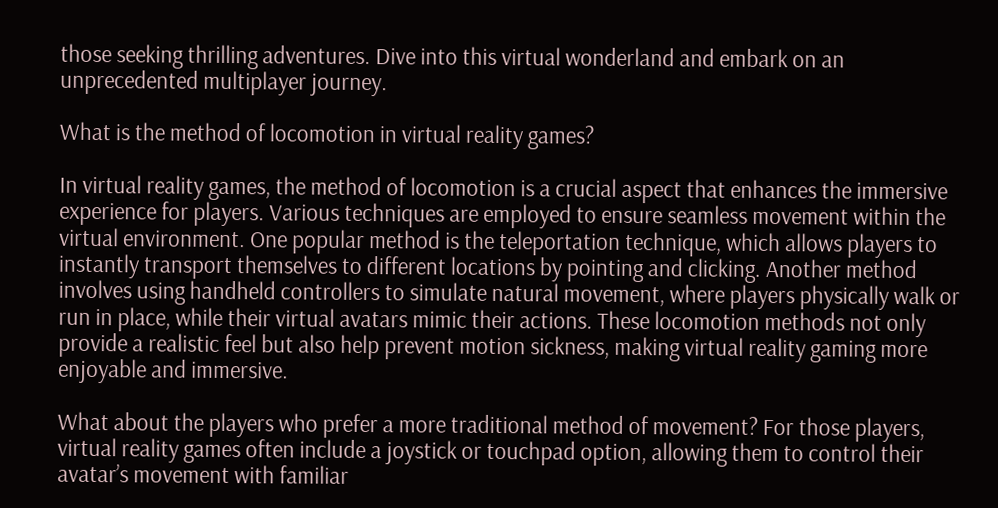those seeking thrilling adventures. Dive into this virtual wonderland and embark on an unprecedented multiplayer journey.

What is the method of locomotion in virtual reality games?

In virtual reality games, the method of locomotion is a crucial aspect that enhances the immersive experience for players. Various techniques are employed to ensure seamless movement within the virtual environment. One popular method is the teleportation technique, which allows players to instantly transport themselves to different locations by pointing and clicking. Another method involves using handheld controllers to simulate natural movement, where players physically walk or run in place, while their virtual avatars mimic their actions. These locomotion methods not only provide a realistic feel but also help prevent motion sickness, making virtual reality gaming more enjoyable and immersive.

What about the players who prefer a more traditional method of movement? For those players, virtual reality games often include a joystick or touchpad option, allowing them to control their avatar’s movement with familiar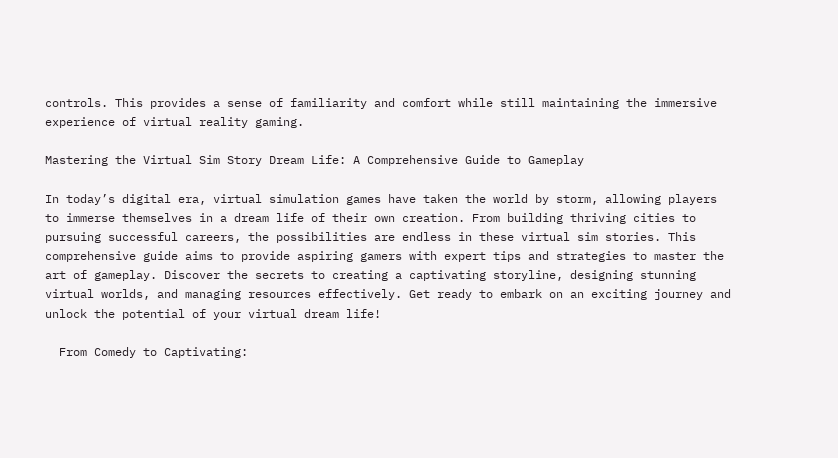controls. This provides a sense of familiarity and comfort while still maintaining the immersive experience of virtual reality gaming.

Mastering the Virtual Sim Story Dream Life: A Comprehensive Guide to Gameplay

In today’s digital era, virtual simulation games have taken the world by storm, allowing players to immerse themselves in a dream life of their own creation. From building thriving cities to pursuing successful careers, the possibilities are endless in these virtual sim stories. This comprehensive guide aims to provide aspiring gamers with expert tips and strategies to master the art of gameplay. Discover the secrets to creating a captivating storyline, designing stunning virtual worlds, and managing resources effectively. Get ready to embark on an exciting journey and unlock the potential of your virtual dream life!

  From Comedy to Captivating: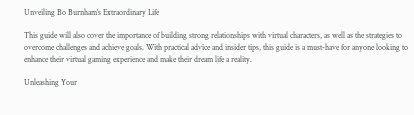Unveiling Bo Burnham's Extraordinary Life

This guide will also cover the importance of building strong relationships with virtual characters, as well as the strategies to overcome challenges and achieve goals. With practical advice and insider tips, this guide is a must-have for anyone looking to enhance their virtual gaming experience and make their dream life a reality.

Unleashing Your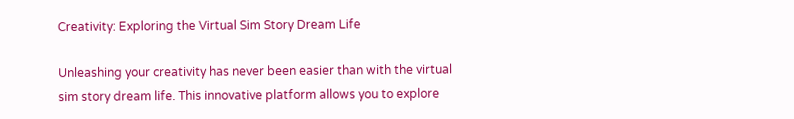Creativity: Exploring the Virtual Sim Story Dream Life

Unleashing your creativity has never been easier than with the virtual sim story dream life. This innovative platform allows you to explore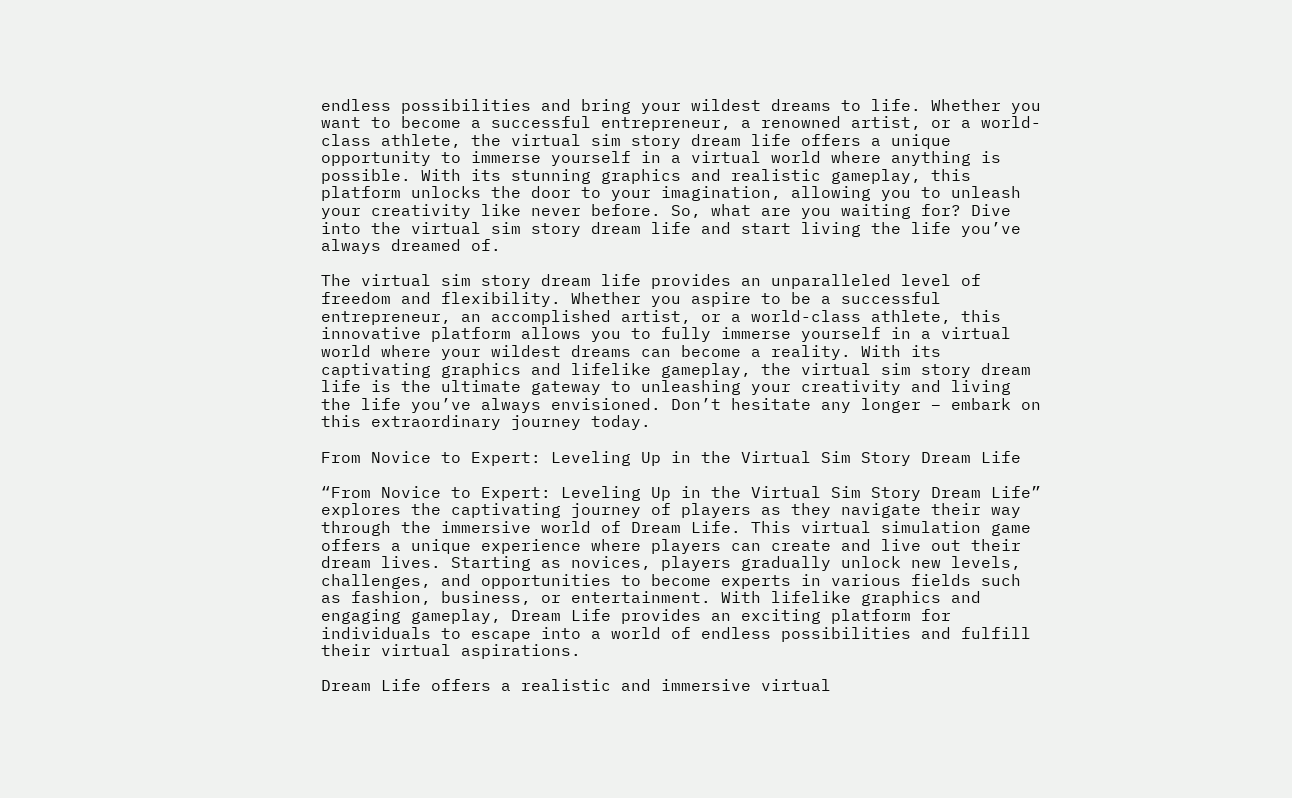endless possibilities and bring your wildest dreams to life. Whether you want to become a successful entrepreneur, a renowned artist, or a world-class athlete, the virtual sim story dream life offers a unique opportunity to immerse yourself in a virtual world where anything is possible. With its stunning graphics and realistic gameplay, this platform unlocks the door to your imagination, allowing you to unleash your creativity like never before. So, what are you waiting for? Dive into the virtual sim story dream life and start living the life you’ve always dreamed of.

The virtual sim story dream life provides an unparalleled level of freedom and flexibility. Whether you aspire to be a successful entrepreneur, an accomplished artist, or a world-class athlete, this innovative platform allows you to fully immerse yourself in a virtual world where your wildest dreams can become a reality. With its captivating graphics and lifelike gameplay, the virtual sim story dream life is the ultimate gateway to unleashing your creativity and living the life you’ve always envisioned. Don’t hesitate any longer – embark on this extraordinary journey today.

From Novice to Expert: Leveling Up in the Virtual Sim Story Dream Life

“From Novice to Expert: Leveling Up in the Virtual Sim Story Dream Life” explores the captivating journey of players as they navigate their way through the immersive world of Dream Life. This virtual simulation game offers a unique experience where players can create and live out their dream lives. Starting as novices, players gradually unlock new levels, challenges, and opportunities to become experts in various fields such as fashion, business, or entertainment. With lifelike graphics and engaging gameplay, Dream Life provides an exciting platform for individuals to escape into a world of endless possibilities and fulfill their virtual aspirations.

Dream Life offers a realistic and immersive virtual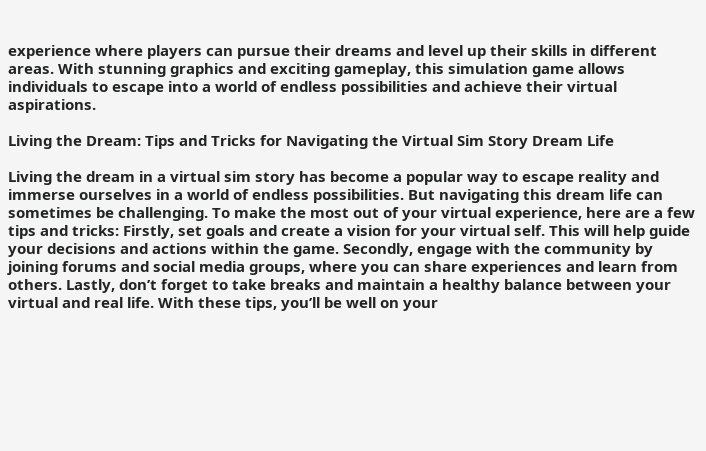experience where players can pursue their dreams and level up their skills in different areas. With stunning graphics and exciting gameplay, this simulation game allows individuals to escape into a world of endless possibilities and achieve their virtual aspirations.

Living the Dream: Tips and Tricks for Navigating the Virtual Sim Story Dream Life

Living the dream in a virtual sim story has become a popular way to escape reality and immerse ourselves in a world of endless possibilities. But navigating this dream life can sometimes be challenging. To make the most out of your virtual experience, here are a few tips and tricks: Firstly, set goals and create a vision for your virtual self. This will help guide your decisions and actions within the game. Secondly, engage with the community by joining forums and social media groups, where you can share experiences and learn from others. Lastly, don’t forget to take breaks and maintain a healthy balance between your virtual and real life. With these tips, you’ll be well on your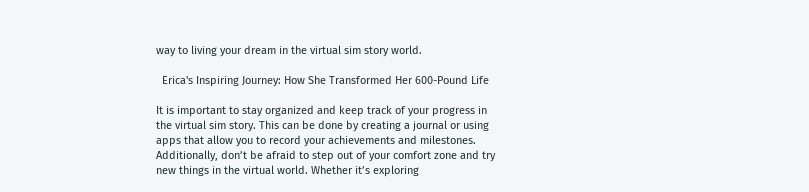way to living your dream in the virtual sim story world.

  Erica's Inspiring Journey: How She Transformed Her 600-Pound Life

It is important to stay organized and keep track of your progress in the virtual sim story. This can be done by creating a journal or using apps that allow you to record your achievements and milestones. Additionally, don’t be afraid to step out of your comfort zone and try new things in the virtual world. Whether it’s exploring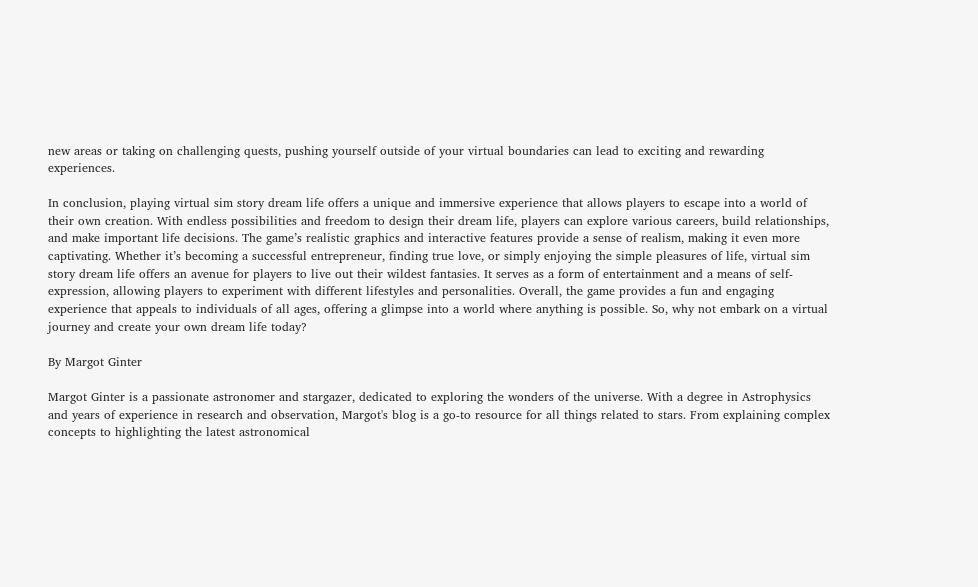new areas or taking on challenging quests, pushing yourself outside of your virtual boundaries can lead to exciting and rewarding experiences.

In conclusion, playing virtual sim story dream life offers a unique and immersive experience that allows players to escape into a world of their own creation. With endless possibilities and freedom to design their dream life, players can explore various careers, build relationships, and make important life decisions. The game’s realistic graphics and interactive features provide a sense of realism, making it even more captivating. Whether it’s becoming a successful entrepreneur, finding true love, or simply enjoying the simple pleasures of life, virtual sim story dream life offers an avenue for players to live out their wildest fantasies. It serves as a form of entertainment and a means of self-expression, allowing players to experiment with different lifestyles and personalities. Overall, the game provides a fun and engaging experience that appeals to individuals of all ages, offering a glimpse into a world where anything is possible. So, why not embark on a virtual journey and create your own dream life today?

By Margot Ginter

Margot Ginter is a passionate astronomer and stargazer, dedicated to exploring the wonders of the universe. With a degree in Astrophysics and years of experience in research and observation, Margot's blog is a go-to resource for all things related to stars. From explaining complex concepts to highlighting the latest astronomical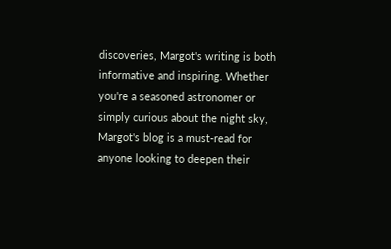discoveries, Margot's writing is both informative and inspiring. Whether you're a seasoned astronomer or simply curious about the night sky, Margot's blog is a must-read for anyone looking to deepen their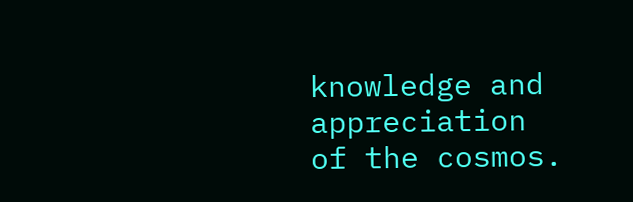knowledge and appreciation of the cosmos.